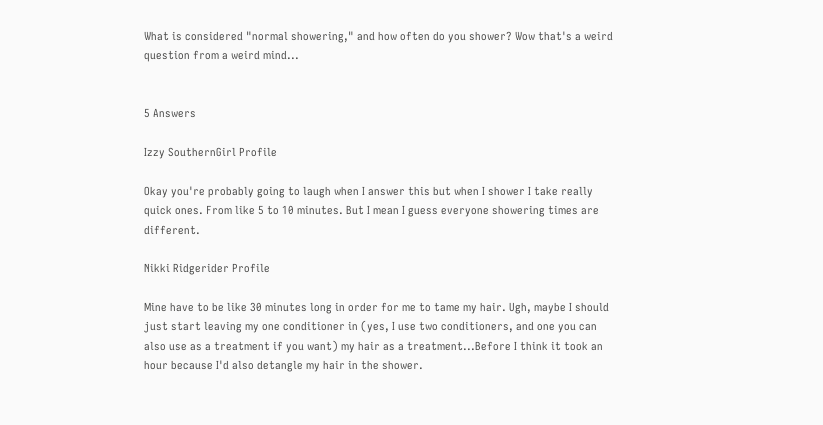What is considered "normal showering," and how often do you shower? Wow that's a weird question from a weird mind...


5 Answers

Izzy SouthernGirl Profile

Okay you're probably going to laugh when I answer this but when I shower I take really quick ones. From like 5 to 10 minutes. But I mean I guess everyone showering times are different.

Nikki Ridgerider Profile

Mine have to be like 30 minutes long in order for me to tame my hair. Ugh, maybe I should just start leaving my one conditioner in (yes, I use two conditioners, and one you can also use as a treatment if you want) my hair as a treatment...Before I think it took an hour because I'd also detangle my hair in the shower.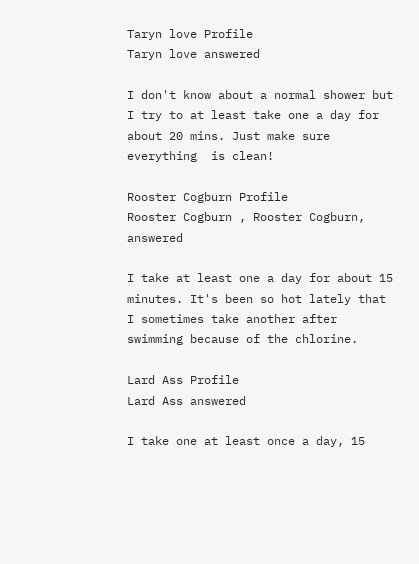Taryn love Profile
Taryn love answered

I don't know about a normal shower but I try to at least take one a day for about 20 mins. Just make sure everything  is clean!

Rooster Cogburn Profile
Rooster Cogburn , Rooster Cogburn, answered

I take at least one a day for about 15 minutes. It's been so hot lately that I sometimes take another after swimming because of the chlorine.

Lard Ass Profile
Lard Ass answered

I take one at least once a day, 15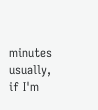minutes usually, if I'm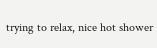trying to relax, nice hot shower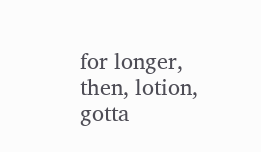for longer, then, lotion, gotta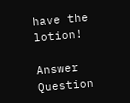have the lotion!

Answer Question